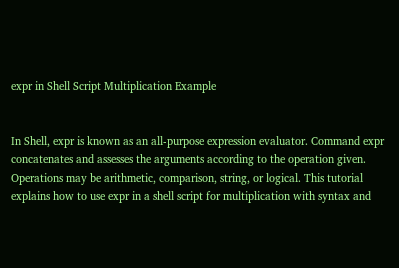expr in Shell Script Multiplication Example


In Shell, expr is known as an all-purpose expression evaluator. Command expr concatenates and assesses the arguments according to the operation given. Operations may be arithmetic, comparison, string, or logical. This tutorial explains how to use expr in a shell script for multiplication with syntax and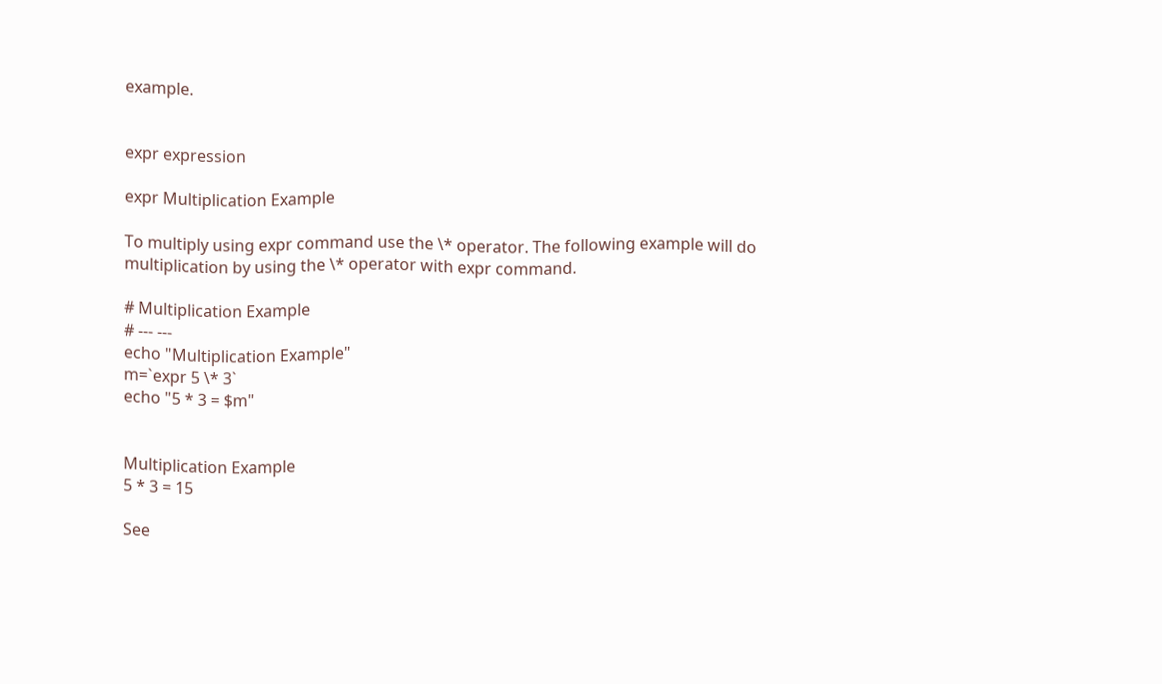example.


expr expression

expr Multiplication Example

To multiply using expr command use the \* operator. The following example will do multiplication by using the \* operator with expr command.

# Multiplication Example
# --- ---
echo "Multiplication Example"
m=`expr 5 \* 3`
echo "5 * 3 = $m"


Multiplication Example
5 * 3 = 15

See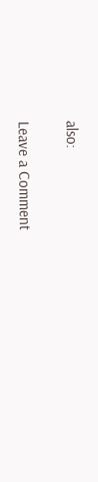also:

Leave a Comment